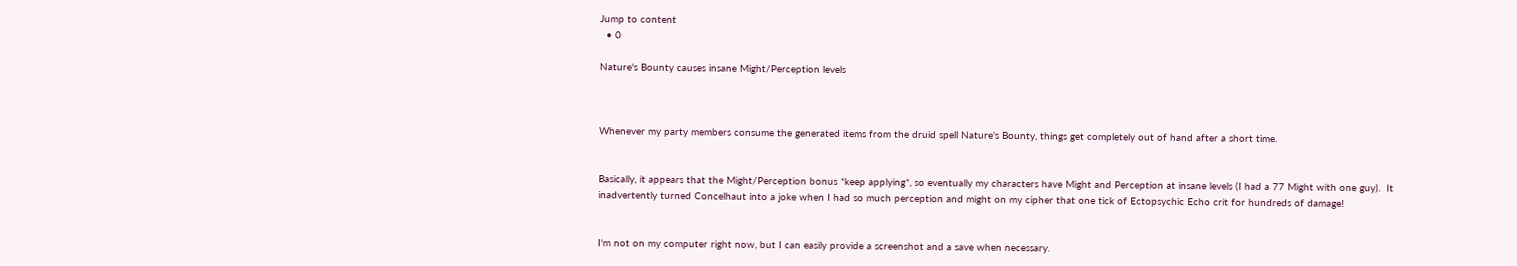Jump to content
  • 0

Nature's Bounty causes insane Might/Perception levels



Whenever my party members consume the generated items from the druid spell Nature's Bounty, things get completely out of hand after a short time.


Basically, it appears that the Might/Perception bonus *keep applying*, so eventually my characters have Might and Perception at insane levels (I had a 77 Might with one guy).  It inadvertently turned Concelhaut into a joke when I had so much perception and might on my cipher that one tick of Ectopsychic Echo crit for hundreds of damage!


I'm not on my computer right now, but I can easily provide a screenshot and a save when necessary.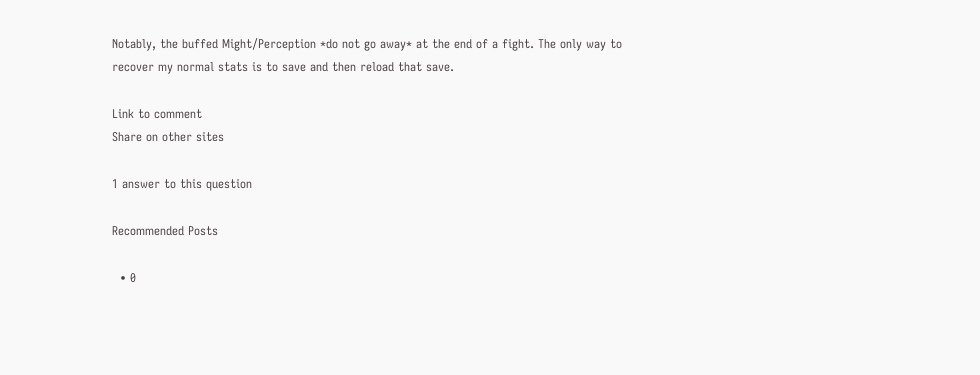Notably, the buffed Might/Perception *do not go away* at the end of a fight. The only way to recover my normal stats is to save and then reload that save.

Link to comment
Share on other sites

1 answer to this question

Recommended Posts

  • 0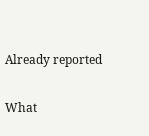Already reported


What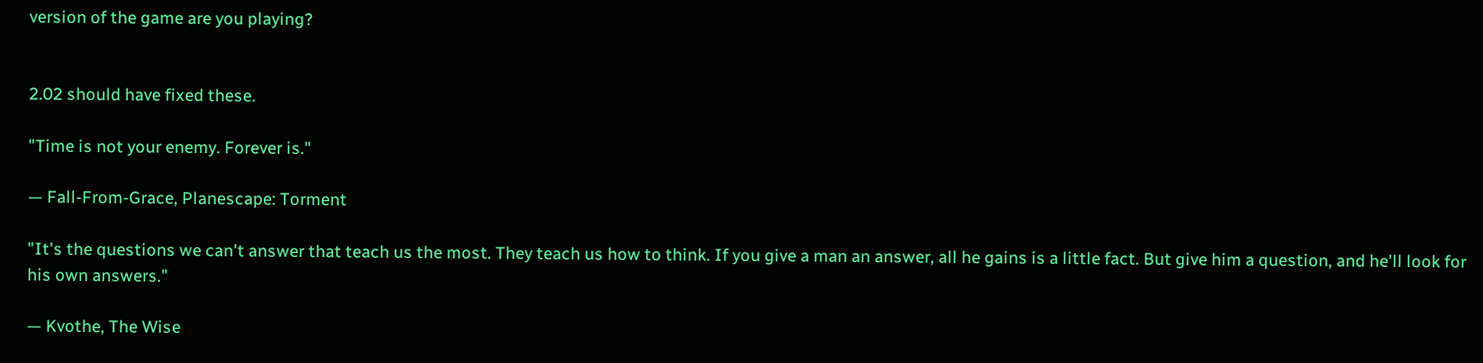version of the game are you playing?


2.02 should have fixed these.

"Time is not your enemy. Forever is."

— Fall-From-Grace, Planescape: Torment

"It's the questions we can't answer that teach us the most. They teach us how to think. If you give a man an answer, all he gains is a little fact. But give him a question, and he'll look for his own answers."

— Kvothe, The Wise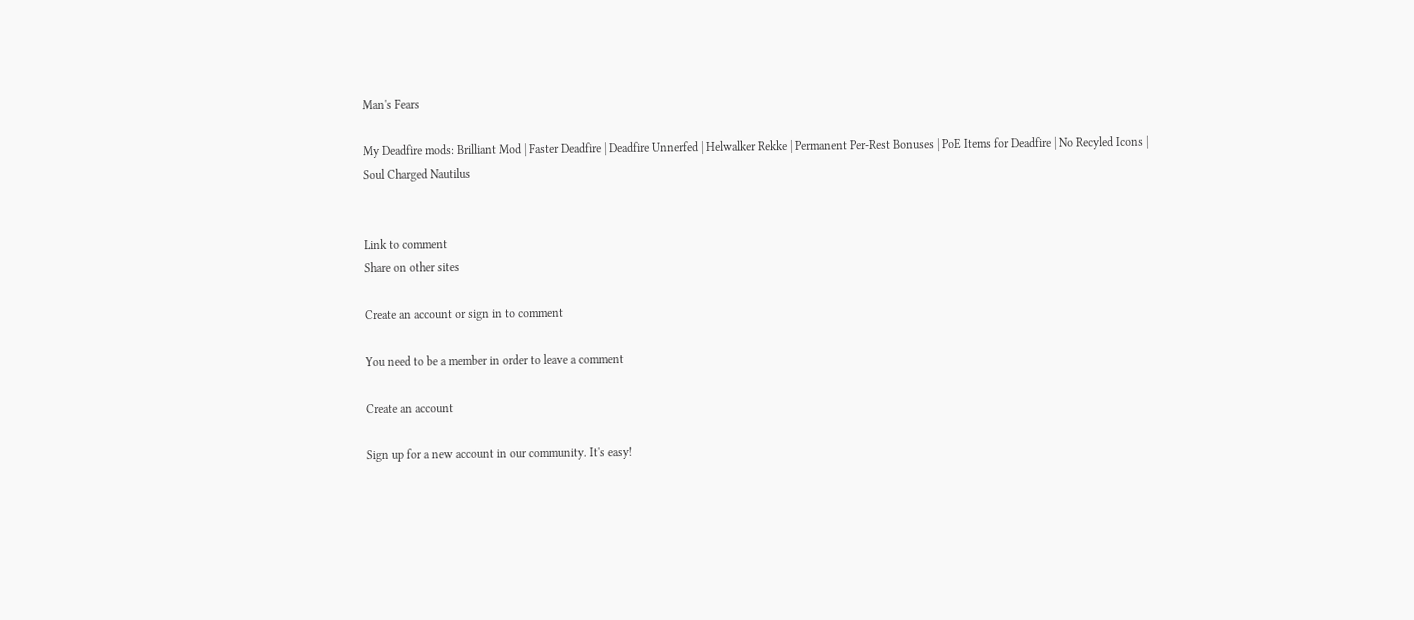Man's Fears

My Deadfire mods: Brilliant Mod | Faster Deadfire | Deadfire Unnerfed | Helwalker Rekke | Permanent Per-Rest Bonuses | PoE Items for Deadfire | No Recyled Icons | Soul Charged Nautilus


Link to comment
Share on other sites

Create an account or sign in to comment

You need to be a member in order to leave a comment

Create an account

Sign up for a new account in our community. It's easy!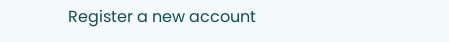Register a new account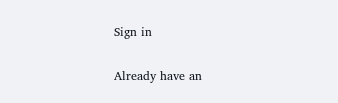Sign in

Already have an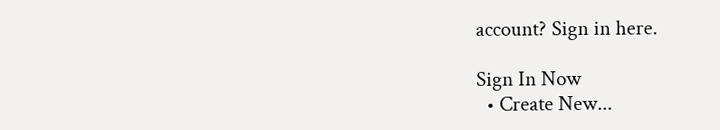account? Sign in here.

Sign In Now
  • Create New...